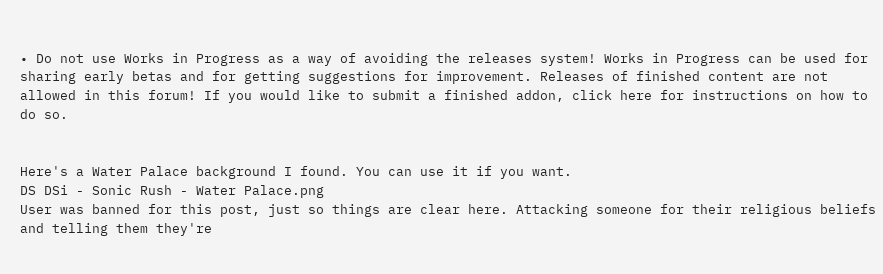• Do not use Works in Progress as a way of avoiding the releases system! Works in Progress can be used for sharing early betas and for getting suggestions for improvement. Releases of finished content are not allowed in this forum! If you would like to submit a finished addon, click here for instructions on how to do so.


Here's a Water Palace background I found. You can use it if you want.
DS DSi - Sonic Rush - Water Palace.png
User was banned for this post, just so things are clear here. Attacking someone for their religious beliefs and telling them they're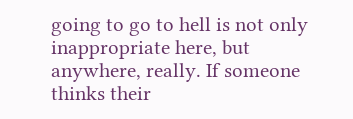going to go to hell is not only inappropriate here, but anywhere, really. If someone thinks their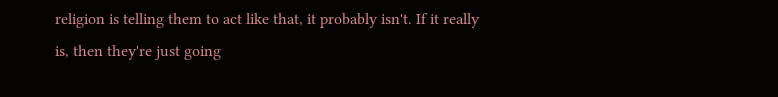religion is telling them to act like that, it probably isn't. If it really is, then they're just going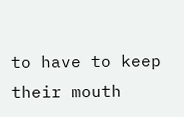to have to keep their mouth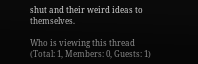shut and their weird ideas to themselves.

Who is viewing this thread (Total: 1, Members: 0, Guests: 1)